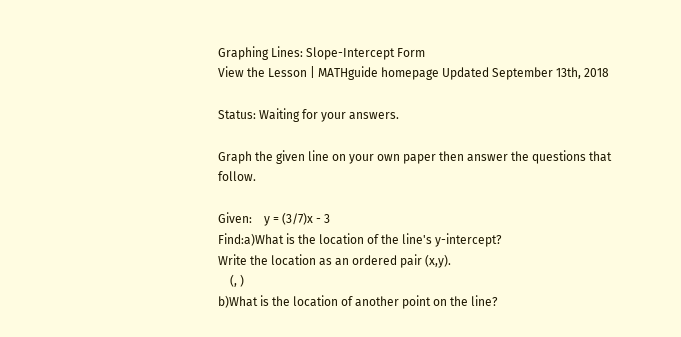Graphing Lines: Slope-Intercept Form
View the Lesson | MATHguide homepage Updated September 13th, 2018

Status: Waiting for your answers.

Graph the given line on your own paper then answer the questions that follow.

Given:    y = (3/7)x - 3
Find:a)What is the location of the line's y-intercept?
Write the location as an ordered pair (x,y).
    (, )
b)What is the location of another point on the line?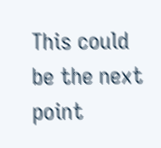This could be the next point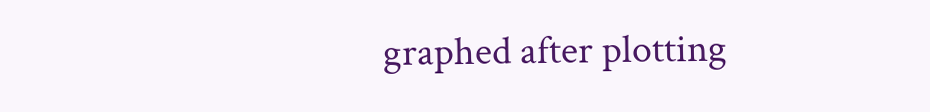graphed after plotting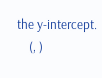the y-intercept.
    (, )